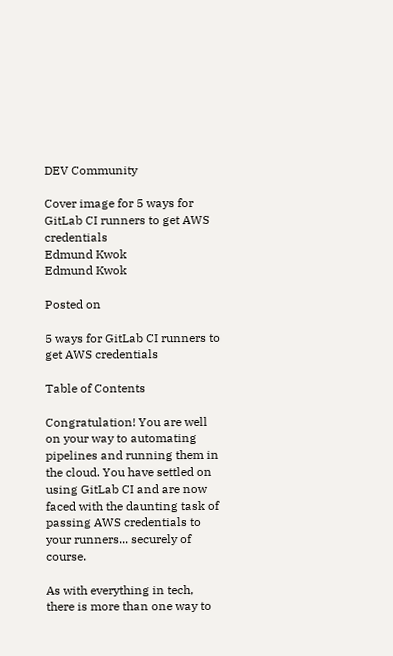DEV Community

Cover image for 5 ways for GitLab CI runners to get AWS credentials
Edmund Kwok
Edmund Kwok

Posted on

5 ways for GitLab CI runners to get AWS credentials

Table of Contents

Congratulation! You are well on your way to automating pipelines and running them in the cloud. You have settled on using GitLab CI and are now faced with the daunting task of passing AWS credentials to your runners... securely of course.

As with everything in tech, there is more than one way to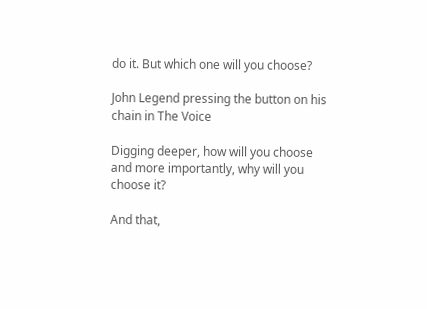do it. But which one will you choose?

John Legend pressing the button on his chain in The Voice

Digging deeper, how will you choose and more importantly, why will you choose it?

And that,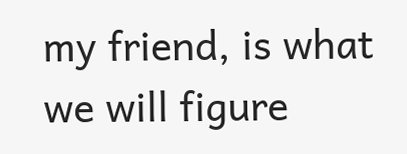my friend, is what we will figure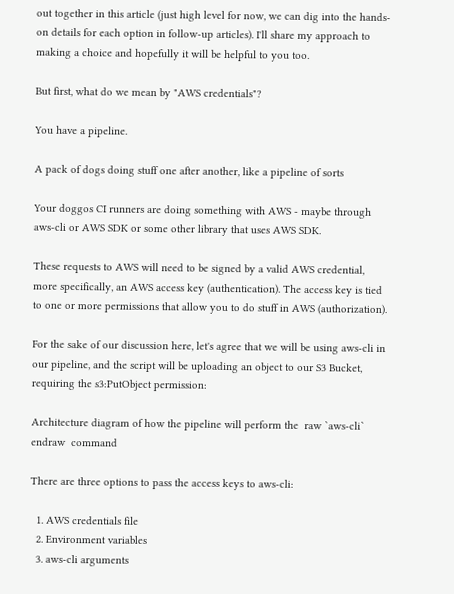out together in this article (just high level for now, we can dig into the hands-on details for each option in follow-up articles). I'll share my approach to making a choice and hopefully it will be helpful to you too.

But first, what do we mean by "AWS credentials"?

You have a pipeline.

A pack of dogs doing stuff one after another, like a pipeline of sorts

Your doggos CI runners are doing something with AWS - maybe through aws-cli or AWS SDK or some other library that uses AWS SDK.

These requests to AWS will need to be signed by a valid AWS credential, more specifically, an AWS access key (authentication). The access key is tied to one or more permissions that allow you to do stuff in AWS (authorization).

For the sake of our discussion here, let's agree that we will be using aws-cli in our pipeline, and the script will be uploading an object to our S3 Bucket, requiring the s3:PutObject permission:

Architecture diagram of how the pipeline will perform the  raw `aws-cli` endraw  command

There are three options to pass the access keys to aws-cli:

  1. AWS credentials file
  2. Environment variables
  3. aws-cli arguments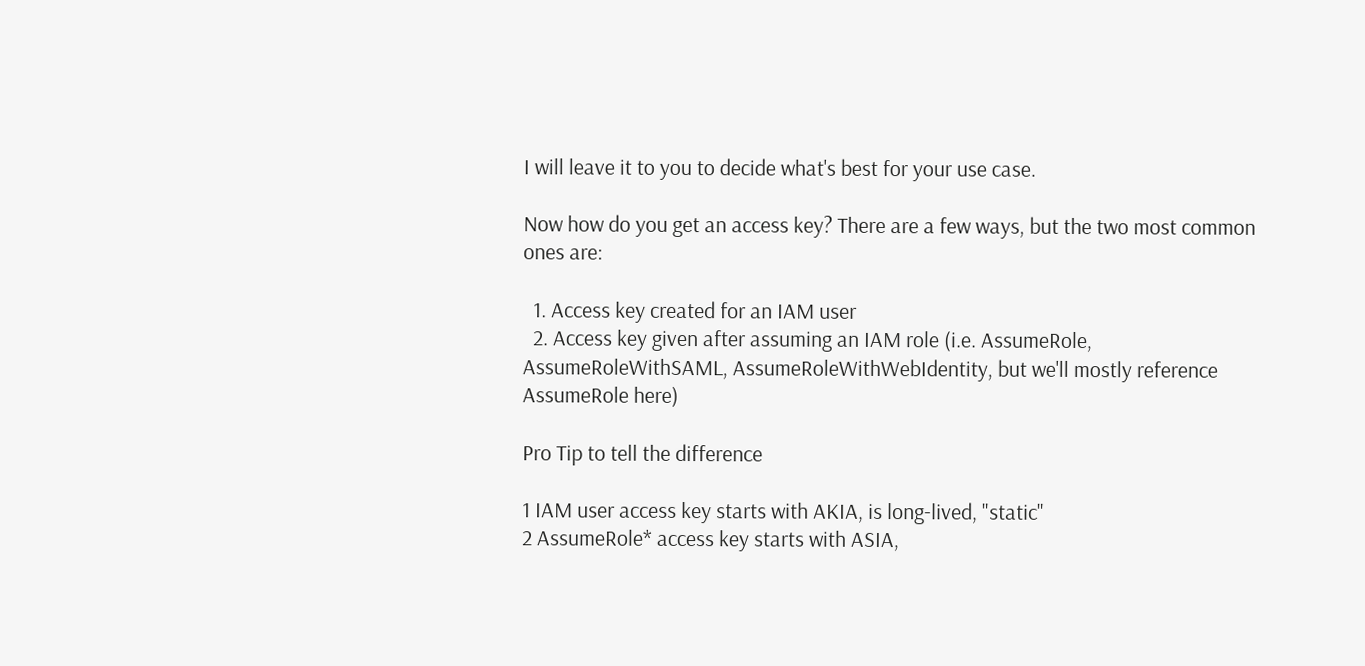I will leave it to you to decide what's best for your use case.

Now how do you get an access key? There are a few ways, but the two most common ones are:

  1. Access key created for an IAM user
  2. Access key given after assuming an IAM role (i.e. AssumeRole, AssumeRoleWithSAML, AssumeRoleWithWebIdentity, but we'll mostly reference AssumeRole here)

Pro Tip to tell the difference

1 IAM user access key starts with AKIA, is long-lived, "static"
2 AssumeRole* access key starts with ASIA,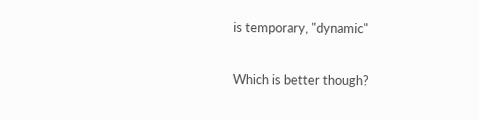is temporary, "dynamic"

Which is better though?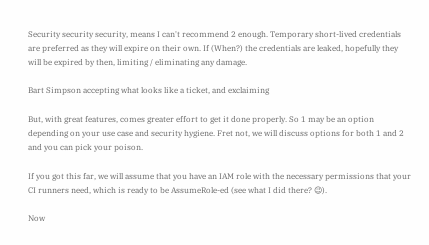Security security security, means I can't recommend 2 enough. Temporary short-lived credentials are preferred as they will expire on their own. If (When?) the credentials are leaked, hopefully they will be expired by then, limiting / eliminating any damage.

Bart Simpson accepting what looks like a ticket, and exclaiming

But, with great features, comes greater effort to get it done properly. So 1 may be an option depending on your use case and security hygiene. Fret not, we will discuss options for both 1 and 2 and you can pick your poison.

If you got this far, we will assume that you have an IAM role with the necessary permissions that your CI runners need, which is ready to be AssumeRole-ed (see what I did there? 😉).

Now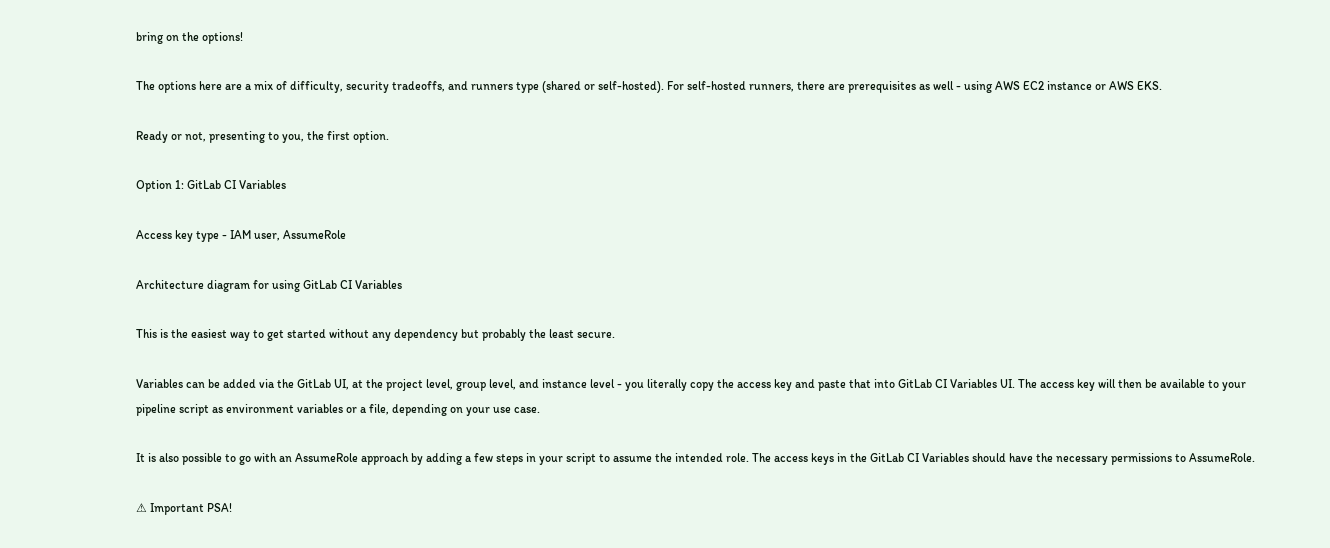bring on the options!

The options here are a mix of difficulty, security tradeoffs, and runners type (shared or self-hosted). For self-hosted runners, there are prerequisites as well - using AWS EC2 instance or AWS EKS.

Ready or not, presenting to you, the first option.

Option 1: GitLab CI Variables

Access key type - IAM user, AssumeRole

Architecture diagram for using GitLab CI Variables

This is the easiest way to get started without any dependency but probably the least secure.

Variables can be added via the GitLab UI, at the project level, group level, and instance level - you literally copy the access key and paste that into GitLab CI Variables UI. The access key will then be available to your pipeline script as environment variables or a file, depending on your use case.

It is also possible to go with an AssumeRole approach by adding a few steps in your script to assume the intended role. The access keys in the GitLab CI Variables should have the necessary permissions to AssumeRole.

⚠ Important PSA!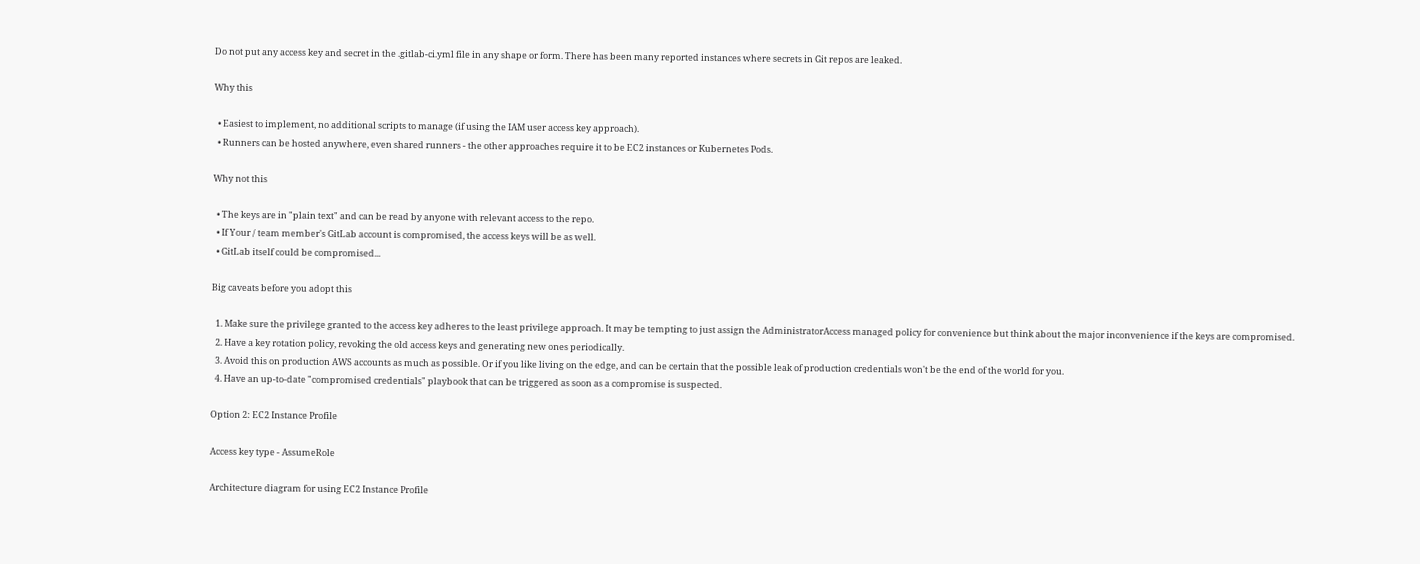Do not put any access key and secret in the .gitlab-ci.yml file in any shape or form. There has been many reported instances where secrets in Git repos are leaked.

Why this

  • Easiest to implement, no additional scripts to manage (if using the IAM user access key approach).
  • Runners can be hosted anywhere, even shared runners - the other approaches require it to be EC2 instances or Kubernetes Pods.

Why not this

  • The keys are in "plain text" and can be read by anyone with relevant access to the repo.
  • If Your / team member's GitLab account is compromised, the access keys will be as well.
  • GitLab itself could be compromised...

Big caveats before you adopt this

  1. Make sure the privilege granted to the access key adheres to the least privilege approach. It may be tempting to just assign the AdministratorAccess managed policy for convenience but think about the major inconvenience if the keys are compromised.
  2. Have a key rotation policy, revoking the old access keys and generating new ones periodically.
  3. Avoid this on production AWS accounts as much as possible. Or if you like living on the edge, and can be certain that the possible leak of production credentials won't be the end of the world for you.
  4. Have an up-to-date "compromised credentials" playbook that can be triggered as soon as a compromise is suspected.

Option 2: EC2 Instance Profile

Access key type - AssumeRole

Architecture diagram for using EC2 Instance Profile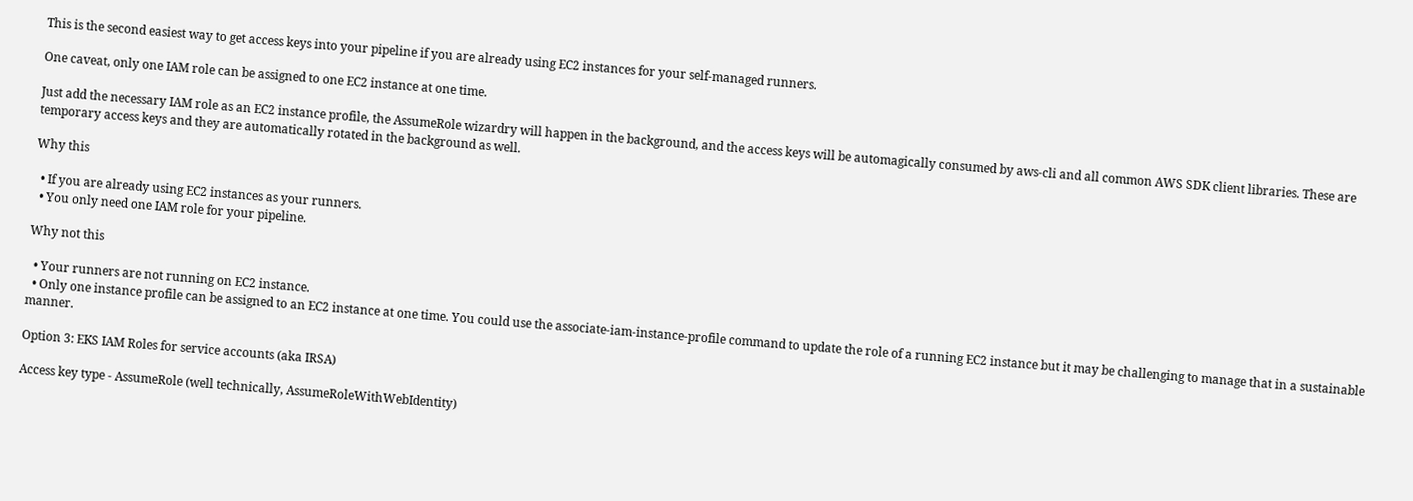This is the second easiest way to get access keys into your pipeline if you are already using EC2 instances for your self-managed runners.

One caveat, only one IAM role can be assigned to one EC2 instance at one time.

Just add the necessary IAM role as an EC2 instance profile, the AssumeRole wizardry will happen in the background, and the access keys will be automagically consumed by aws-cli and all common AWS SDK client libraries. These are temporary access keys and they are automatically rotated in the background as well.

Why this

  • If you are already using EC2 instances as your runners.
  • You only need one IAM role for your pipeline.

Why not this

  • Your runners are not running on EC2 instance.
  • Only one instance profile can be assigned to an EC2 instance at one time. You could use the associate-iam-instance-profile command to update the role of a running EC2 instance but it may be challenging to manage that in a sustainable manner.

Option 3: EKS IAM Roles for service accounts (aka IRSA)

Access key type - AssumeRole (well technically, AssumeRoleWithWebIdentity)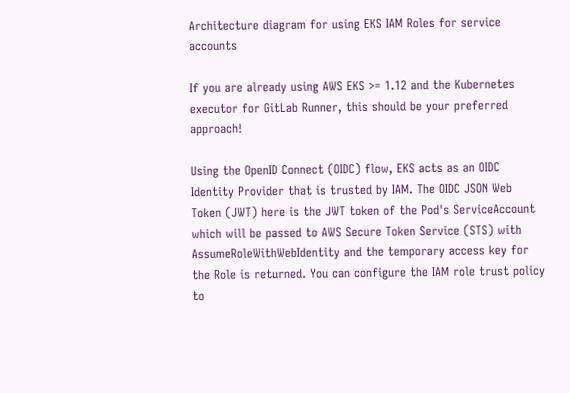Architecture diagram for using EKS IAM Roles for service accounts

If you are already using AWS EKS >= 1.12 and the Kubernetes executor for GitLab Runner, this should be your preferred approach!

Using the OpenID Connect (OIDC) flow, EKS acts as an OIDC Identity Provider that is trusted by IAM. The OIDC JSON Web Token (JWT) here is the JWT token of the Pod's ServiceAccount which will be passed to AWS Secure Token Service (STS) with AssumeRoleWithWebIdentity and the temporary access key for the Role is returned. You can configure the IAM role trust policy to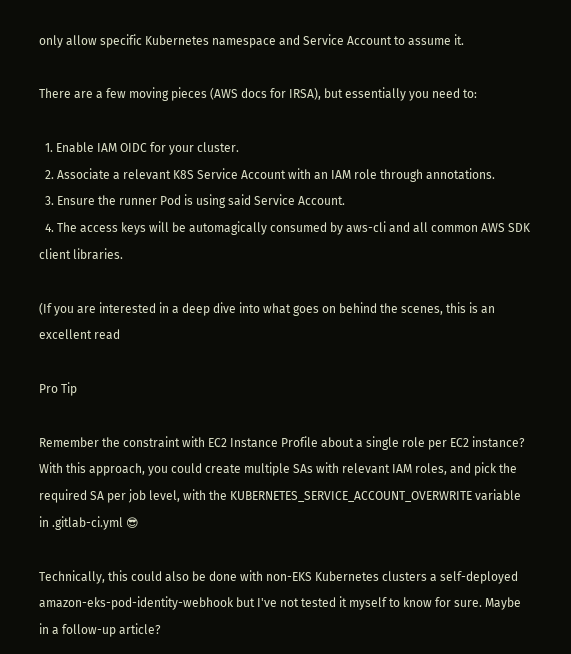only allow specific Kubernetes namespace and Service Account to assume it.

There are a few moving pieces (AWS docs for IRSA), but essentially you need to:

  1. Enable IAM OIDC for your cluster.
  2. Associate a relevant K8S Service Account with an IAM role through annotations.
  3. Ensure the runner Pod is using said Service Account.
  4. The access keys will be automagically consumed by aws-cli and all common AWS SDK client libraries.

(If you are interested in a deep dive into what goes on behind the scenes, this is an excellent read

Pro Tip

Remember the constraint with EC2 Instance Profile about a single role per EC2 instance? With this approach, you could create multiple SAs with relevant IAM roles, and pick the required SA per job level, with the KUBERNETES_SERVICE_ACCOUNT_OVERWRITE variable in .gitlab-ci.yml 😎

Technically, this could also be done with non-EKS Kubernetes clusters a self-deployed amazon-eks-pod-identity-webhook but I've not tested it myself to know for sure. Maybe in a follow-up article?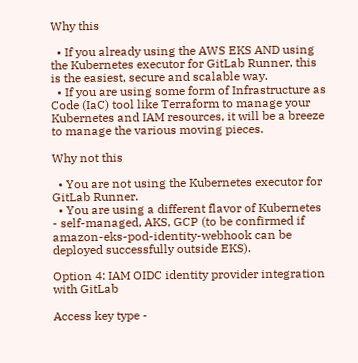Why this

  • If you already using the AWS EKS AND using the Kubernetes executor for GitLab Runner, this is the easiest, secure and scalable way.
  • If you are using some form of Infrastructure as Code (IaC) tool like Terraform to manage your Kubernetes and IAM resources, it will be a breeze to manage the various moving pieces.

Why not this

  • You are not using the Kubernetes executor for GitLab Runner.
  • You are using a different flavor of Kubernetes - self-managed, AKS, GCP (to be confirmed if amazon-eks-pod-identity-webhook can be deployed successfully outside EKS).

Option 4: IAM OIDC identity provider integration with GitLab

Access key type -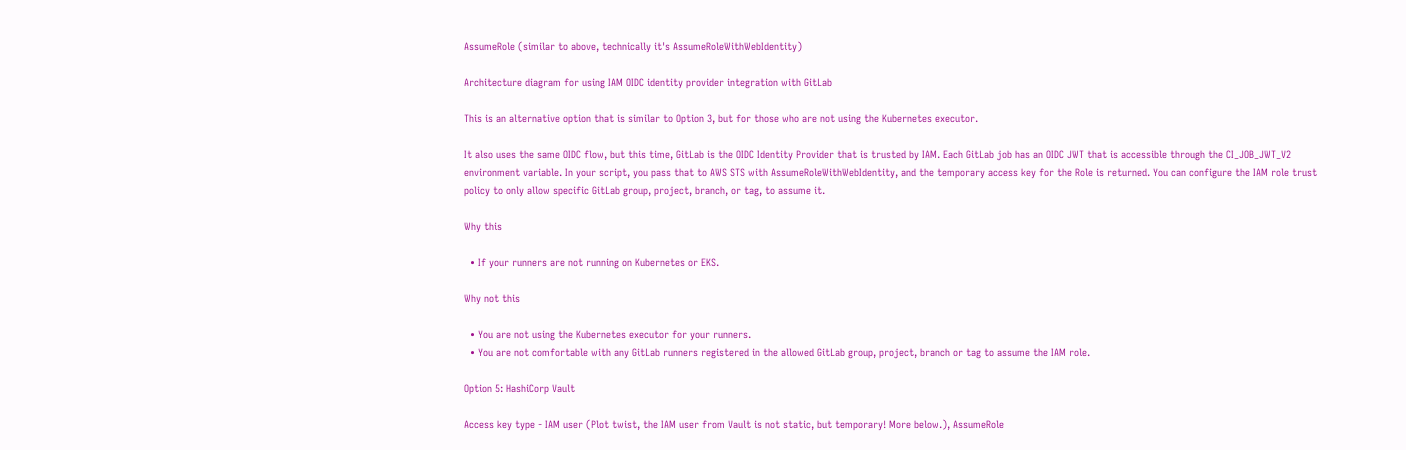AssumeRole (similar to above, technically it's AssumeRoleWithWebIdentity)

Architecture diagram for using IAM OIDC identity provider integration with GitLab

This is an alternative option that is similar to Option 3, but for those who are not using the Kubernetes executor.

It also uses the same OIDC flow, but this time, GitLab is the OIDC Identity Provider that is trusted by IAM. Each GitLab job has an OIDC JWT that is accessible through the CI_JOB_JWT_V2 environment variable. In your script, you pass that to AWS STS with AssumeRoleWithWebIdentity, and the temporary access key for the Role is returned. You can configure the IAM role trust policy to only allow specific GitLab group, project, branch, or tag, to assume it.

Why this

  • If your runners are not running on Kubernetes or EKS.

Why not this

  • You are not using the Kubernetes executor for your runners.
  • You are not comfortable with any GitLab runners registered in the allowed GitLab group, project, branch or tag to assume the IAM role.

Option 5: HashiCorp Vault

Access key type - IAM user (Plot twist, the IAM user from Vault is not static, but temporary! More below.), AssumeRole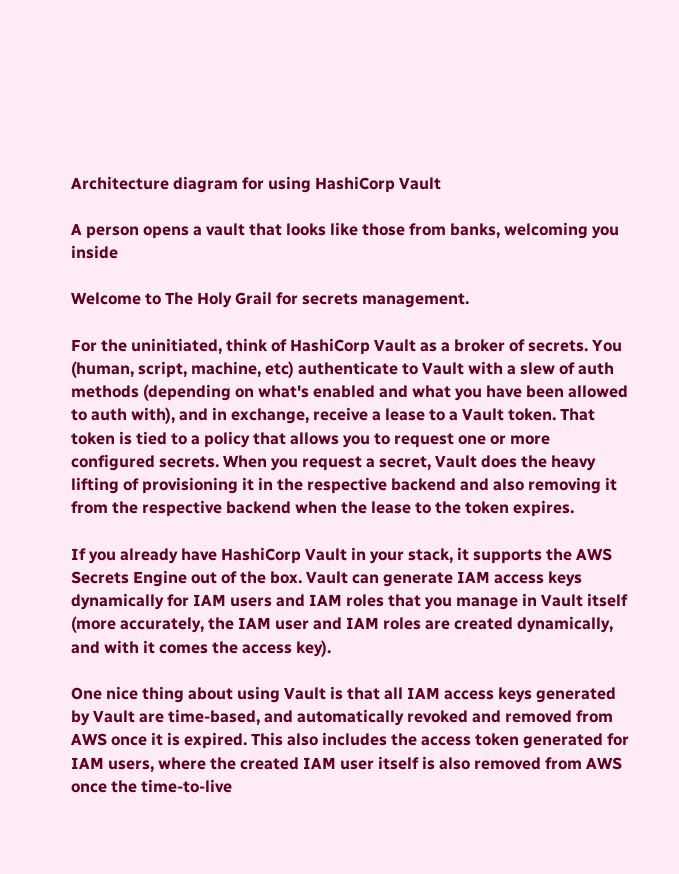Architecture diagram for using HashiCorp Vault

A person opens a vault that looks like those from banks, welcoming you inside

Welcome to The Holy Grail for secrets management.

For the uninitiated, think of HashiCorp Vault as a broker of secrets. You (human, script, machine, etc) authenticate to Vault with a slew of auth methods (depending on what's enabled and what you have been allowed to auth with), and in exchange, receive a lease to a Vault token. That token is tied to a policy that allows you to request one or more configured secrets. When you request a secret, Vault does the heavy lifting of provisioning it in the respective backend and also removing it from the respective backend when the lease to the token expires.

If you already have HashiCorp Vault in your stack, it supports the AWS Secrets Engine out of the box. Vault can generate IAM access keys dynamically for IAM users and IAM roles that you manage in Vault itself (more accurately, the IAM user and IAM roles are created dynamically, and with it comes the access key).

One nice thing about using Vault is that all IAM access keys generated by Vault are time-based, and automatically revoked and removed from AWS once it is expired. This also includes the access token generated for IAM users, where the created IAM user itself is also removed from AWS once the time-to-live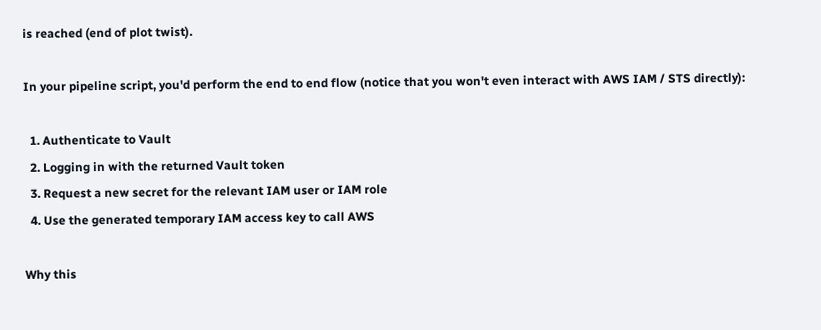is reached (end of plot twist).

In your pipeline script, you'd perform the end to end flow (notice that you won't even interact with AWS IAM / STS directly):

  1. Authenticate to Vault
  2. Logging in with the returned Vault token
  3. Request a new secret for the relevant IAM user or IAM role
  4. Use the generated temporary IAM access key to call AWS

Why this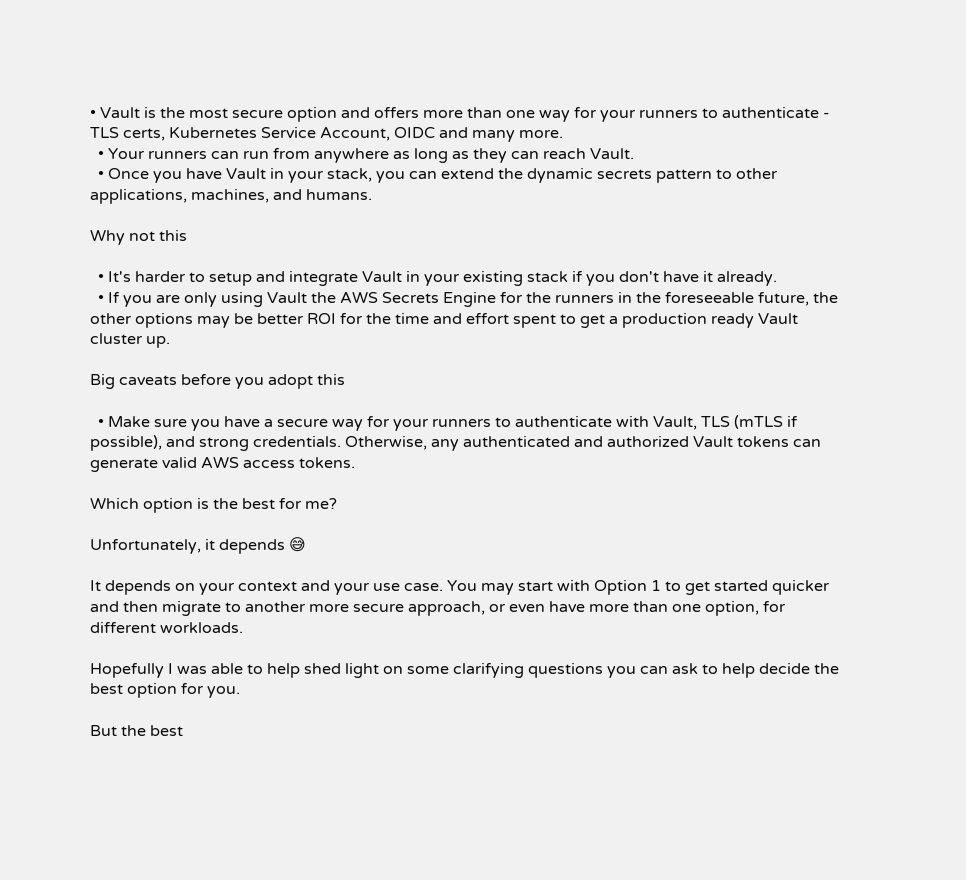• Vault is the most secure option and offers more than one way for your runners to authenticate - TLS certs, Kubernetes Service Account, OIDC and many more.
  • Your runners can run from anywhere as long as they can reach Vault.
  • Once you have Vault in your stack, you can extend the dynamic secrets pattern to other applications, machines, and humans.

Why not this

  • It's harder to setup and integrate Vault in your existing stack if you don't have it already.
  • If you are only using Vault the AWS Secrets Engine for the runners in the foreseeable future, the other options may be better ROI for the time and effort spent to get a production ready Vault cluster up.

Big caveats before you adopt this

  • Make sure you have a secure way for your runners to authenticate with Vault, TLS (mTLS if possible), and strong credentials. Otherwise, any authenticated and authorized Vault tokens can generate valid AWS access tokens.

Which option is the best for me?

Unfortunately, it depends 😅

It depends on your context and your use case. You may start with Option 1 to get started quicker and then migrate to another more secure approach, or even have more than one option, for different workloads.

Hopefully I was able to help shed light on some clarifying questions you can ask to help decide the best option for you.

But the best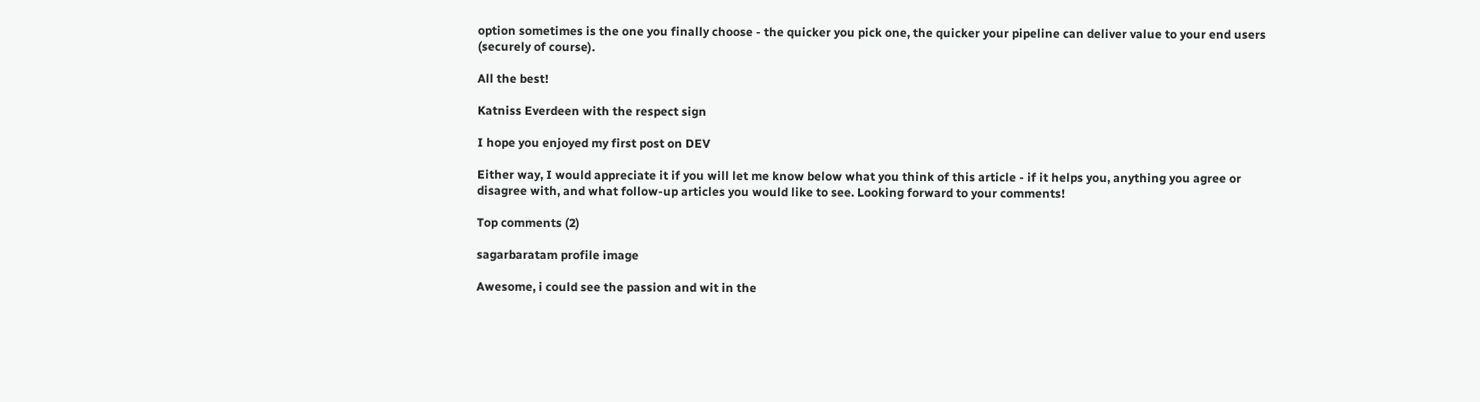option sometimes is the one you finally choose - the quicker you pick one, the quicker your pipeline can deliver value to your end users (securely of course).

All the best!

Katniss Everdeen with the respect sign

I hope you enjoyed my first post on DEV

Either way, I would appreciate it if you will let me know below what you think of this article - if it helps you, anything you agree or disagree with, and what follow-up articles you would like to see. Looking forward to your comments!

Top comments (2)

sagarbaratam profile image

Awesome, i could see the passion and wit in the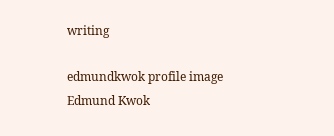writing

edmundkwok profile image
Edmund Kwok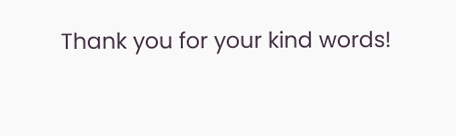Thank you for your kind words!